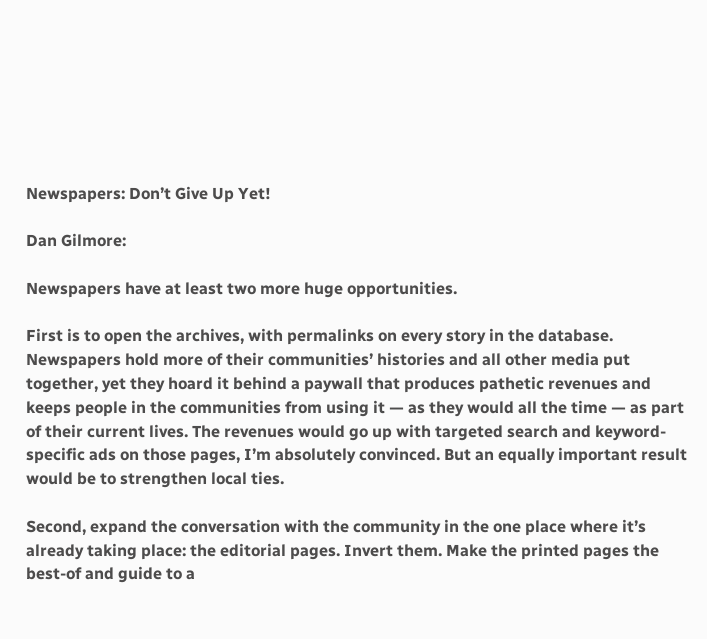Newspapers: Don’t Give Up Yet!

Dan Gilmore:

Newspapers have at least two more huge opportunities.

First is to open the archives, with permalinks on every story in the database. Newspapers hold more of their communities’ histories and all other media put together, yet they hoard it behind a paywall that produces pathetic revenues and keeps people in the communities from using it — as they would all the time — as part of their current lives. The revenues would go up with targeted search and keyword-specific ads on those pages, I’m absolutely convinced. But an equally important result would be to strengthen local ties.

Second, expand the conversation with the community in the one place where it’s already taking place: the editorial pages. Invert them. Make the printed pages the best-of and guide to a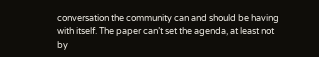conversation the community can and should be having with itself. The paper can’t set the agenda, at least not by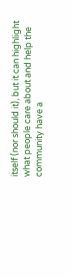itself (nor should it), but it can highlight what people care about and help the community have a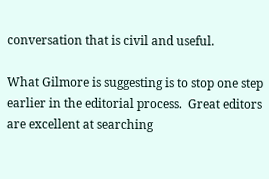conversation that is civil and useful.

What Gilmore is suggesting is to stop one step earlier in the editorial process.  Great editors are excellent at searching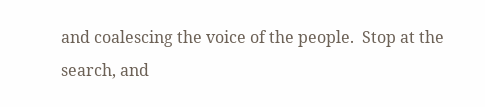and coalescing the voice of the people.  Stop at the search, and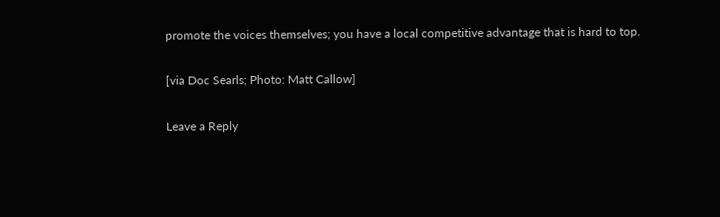promote the voices themselves; you have a local competitive advantage that is hard to top.

[via Doc Searls; Photo: Matt Callow]

Leave a Reply